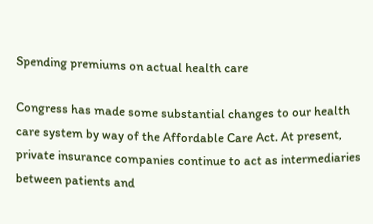Spending premiums on actual health care

Congress has made some substantial changes to our health care system by way of the Affordable Care Act. At present, private insurance companies continue to act as intermediaries between patients and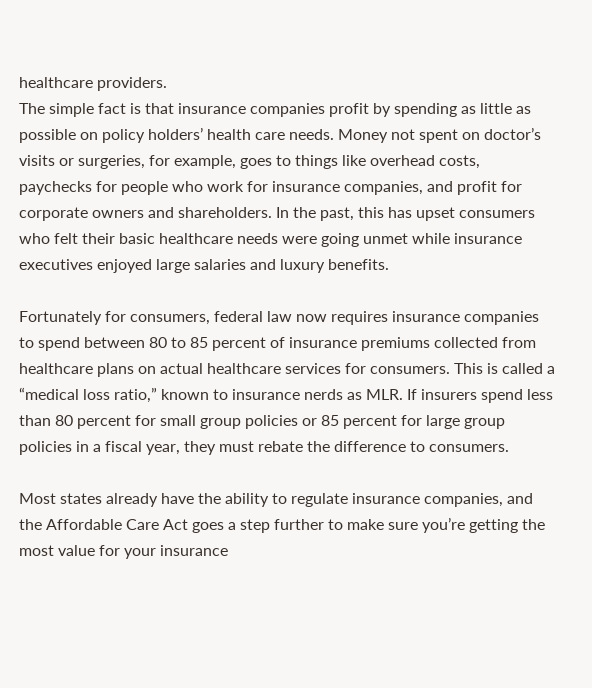healthcare providers.
The simple fact is that insurance companies profit by spending as little as possible on policy holders’ health care needs. Money not spent on doctor’s visits or surgeries, for example, goes to things like overhead costs, paychecks for people who work for insurance companies, and profit for corporate owners and shareholders. In the past, this has upset consumers who felt their basic healthcare needs were going unmet while insurance executives enjoyed large salaries and luxury benefits.

Fortunately for consumers, federal law now requires insurance companies to spend between 80 to 85 percent of insurance premiums collected from healthcare plans on actual healthcare services for consumers. This is called a “medical loss ratio,” known to insurance nerds as MLR. If insurers spend less than 80 percent for small group policies or 85 percent for large group policies in a fiscal year, they must rebate the difference to consumers.

Most states already have the ability to regulate insurance companies, and the Affordable Care Act goes a step further to make sure you’re getting the most value for your insurance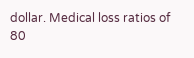dollar. Medical loss ratios of 80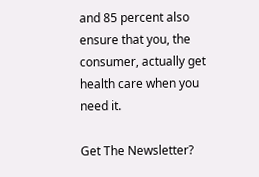and 85 percent also ensure that you, the consumer, actually get health care when you need it.

Get The Newsletter?